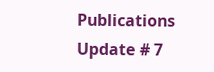Publications Update # 7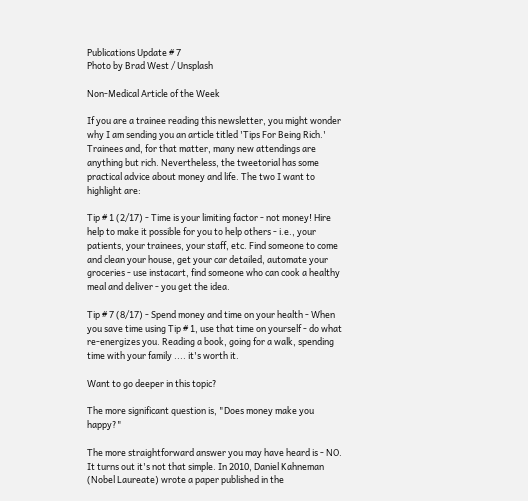Publications Update # 7
Photo by Brad West / Unsplash

Non-Medical Article of the Week

If you are a trainee reading this newsletter, you might wonder why I am sending you an article titled 'Tips For Being Rich.' Trainees and, for that matter, many new attendings are anything but rich. Nevertheless, the tweetorial has some practical advice about money and life. The two I want to highlight are:

Tip # 1 (2/17) - Time is your limiting factor - not money! Hire help to make it possible for you to help others - i.e., your patients, your trainees, your staff, etc. Find someone to come and clean your house, get your car detailed, automate your groceries - use instacart, find someone who can cook a healthy meal and deliver - you get the idea.

Tip # 7 (8/17) - Spend money and time on your health - When you save time using Tip # 1, use that time on yourself - do what re-energizes you. Reading a book, going for a walk, spending time with your family .... it's worth it.

Want to go deeper in this topic?

The more significant question is, "Does money make you happy?"

The more straightforward answer you may have heard is - NO. It turns out it's not that simple. In 2010, Daniel Kahneman (Nobel Laureate) wrote a paper published in the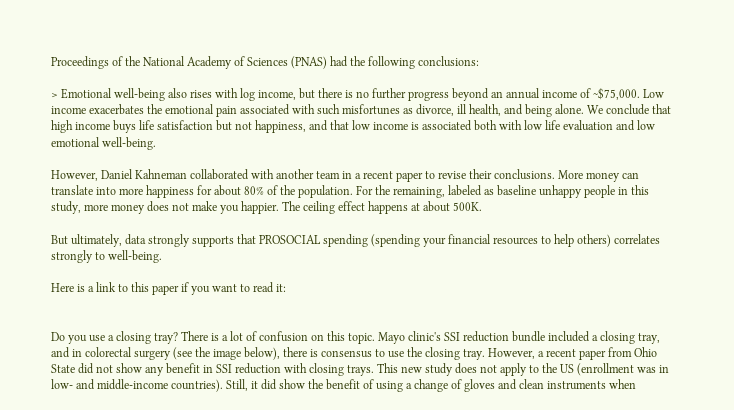Proceedings of the National Academy of Sciences (PNAS) had the following conclusions:

> Emotional well-being also rises with log income, but there is no further progress beyond an annual income of ~$75,000. Low income exacerbates the emotional pain associated with such misfortunes as divorce, ill health, and being alone. We conclude that high income buys life satisfaction but not happiness, and that low income is associated both with low life evaluation and low emotional well-being.

However, Daniel Kahneman collaborated with another team in a recent paper to revise their conclusions. More money can translate into more happiness for about 80% of the population. For the remaining, labeled as baseline unhappy people in this study, more money does not make you happier. The ceiling effect happens at about 500K.

But ultimately, data strongly supports that PROSOCIAL spending (spending your financial resources to help others) correlates strongly to well-being.

Here is a link to this paper if you want to read it:


Do you use a closing tray? There is a lot of confusion on this topic. Mayo clinic's SSI reduction bundle included a closing tray, and in colorectal surgery (see the image below), there is consensus to use the closing tray. However, a recent paper from Ohio State did not show any benefit in SSI reduction with closing trays. This new study does not apply to the US (enrollment was in low- and middle-income countries). Still, it did show the benefit of using a change of gloves and clean instruments when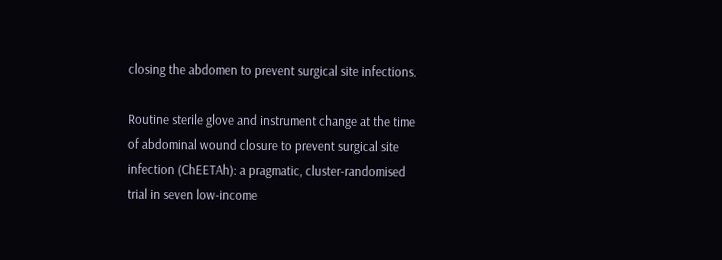closing the abdomen to prevent surgical site infections.

Routine sterile glove and instrument change at the time of abdominal wound closure to prevent surgical site infection (ChEETAh): a pragmatic, cluster-randomised trial in seven low-income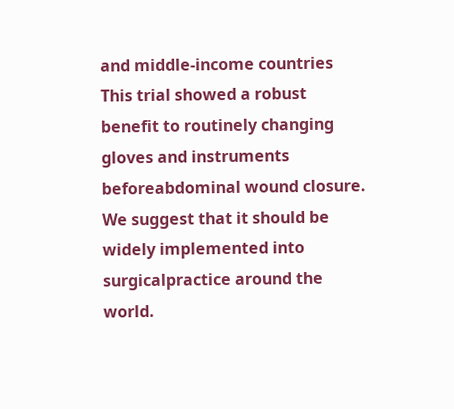and middle-income countries
This trial showed a robust benefit to routinely changing gloves and instruments beforeabdominal wound closure. We suggest that it should be widely implemented into surgicalpractice around the world.